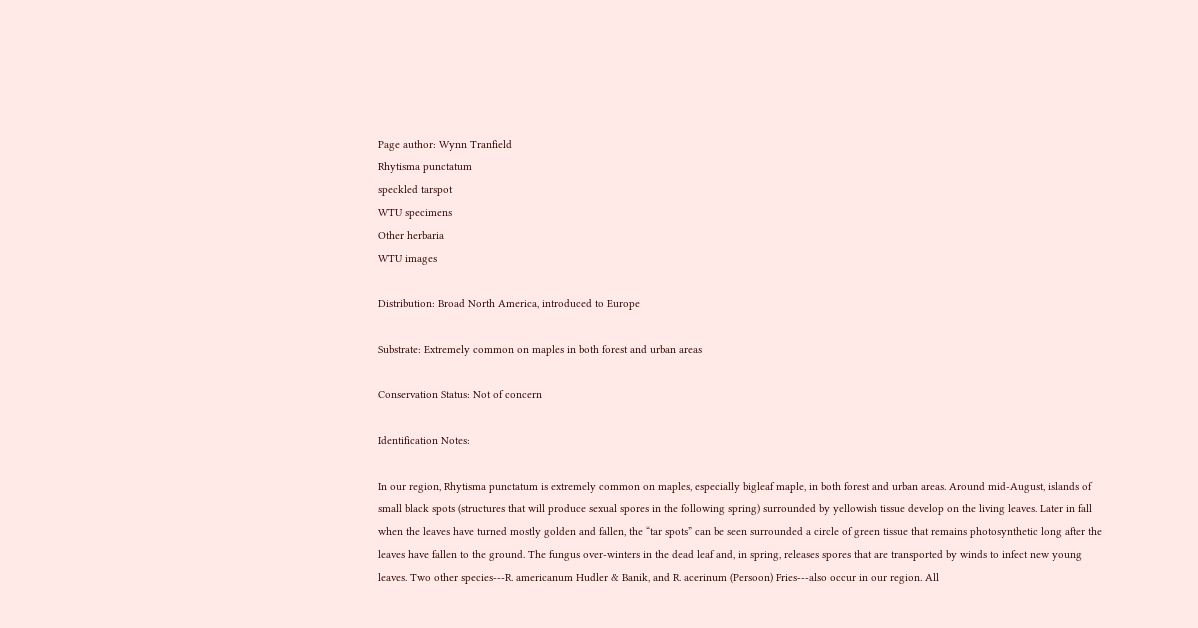Page author: Wynn Tranfield
Rhytisma punctatum
speckled tarspot
WTU specimens
Other herbaria
WTU images

Distribution: Broad North America, introduced to Europe

Substrate: Extremely common on maples in both forest and urban areas

Conservation Status: Not of concern

Identification Notes:

In our region, Rhytisma punctatum is extremely common on maples, especially bigleaf maple, in both forest and urban areas. Around mid-August, islands of small black spots (structures that will produce sexual spores in the following spring) surrounded by yellowish tissue develop on the living leaves. Later in fall when the leaves have turned mostly golden and fallen, the “tar spots” can be seen surrounded a circle of green tissue that remains photosynthetic long after the leaves have fallen to the ground. The fungus over-winters in the dead leaf and, in spring, releases spores that are transported by winds to infect new young leaves. Two other species---R. americanum Hudler & Banik, and R. acerinum (Persoon) Fries---also occur in our region. All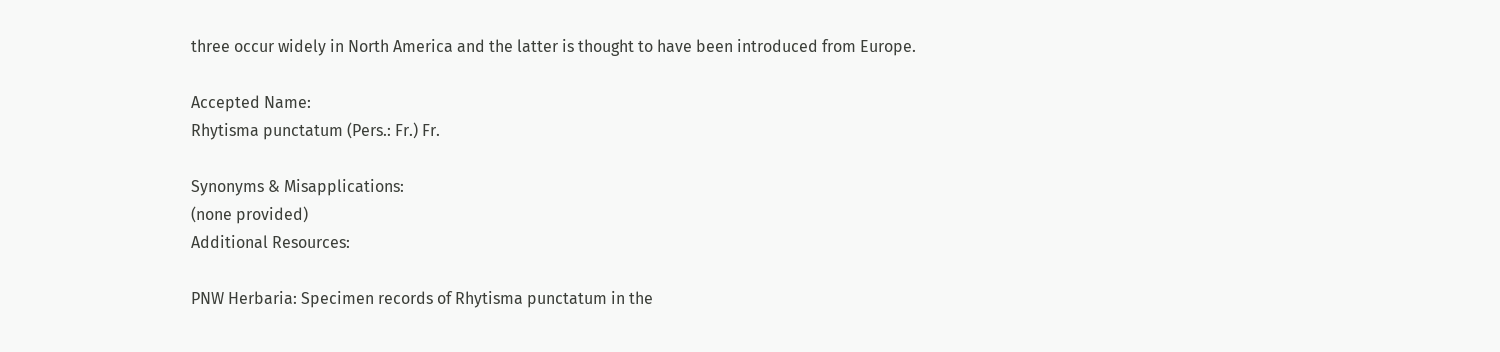three occur widely in North America and the latter is thought to have been introduced from Europe.

Accepted Name:
Rhytisma punctatum (Pers.: Fr.) Fr.

Synonyms & Misapplications:
(none provided)
Additional Resources:

PNW Herbaria: Specimen records of Rhytisma punctatum in the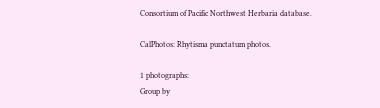Consortium of Pacific Northwest Herbaria database.

CalPhotos: Rhytisma punctatum photos.

1 photographs:
Group by